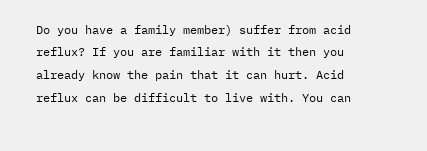Do you have a family member) suffer from acid reflux? If you are familiar with it then you already know the pain that it can hurt. Acid reflux can be difficult to live with. You can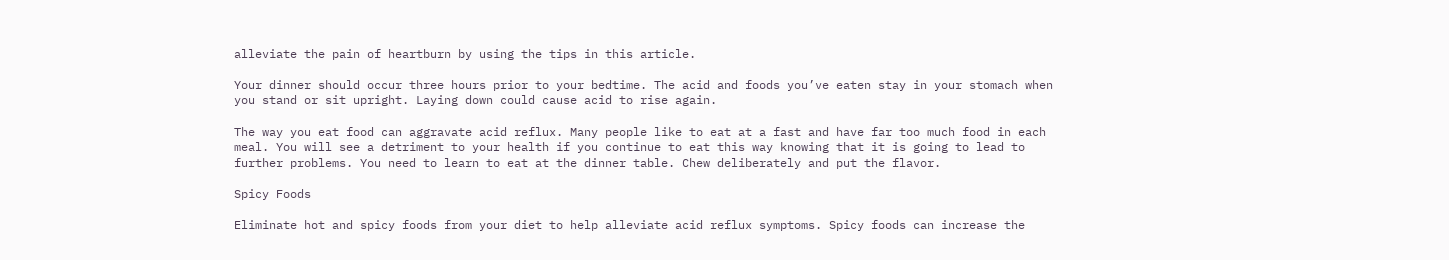alleviate the pain of heartburn by using the tips in this article.

Your dinner should occur three hours prior to your bedtime. The acid and foods you’ve eaten stay in your stomach when you stand or sit upright. Laying down could cause acid to rise again.

The way you eat food can aggravate acid reflux. Many people like to eat at a fast and have far too much food in each meal. You will see a detriment to your health if you continue to eat this way knowing that it is going to lead to further problems. You need to learn to eat at the dinner table. Chew deliberately and put the flavor.

Spicy Foods

Eliminate hot and spicy foods from your diet to help alleviate acid reflux symptoms. Spicy foods can increase the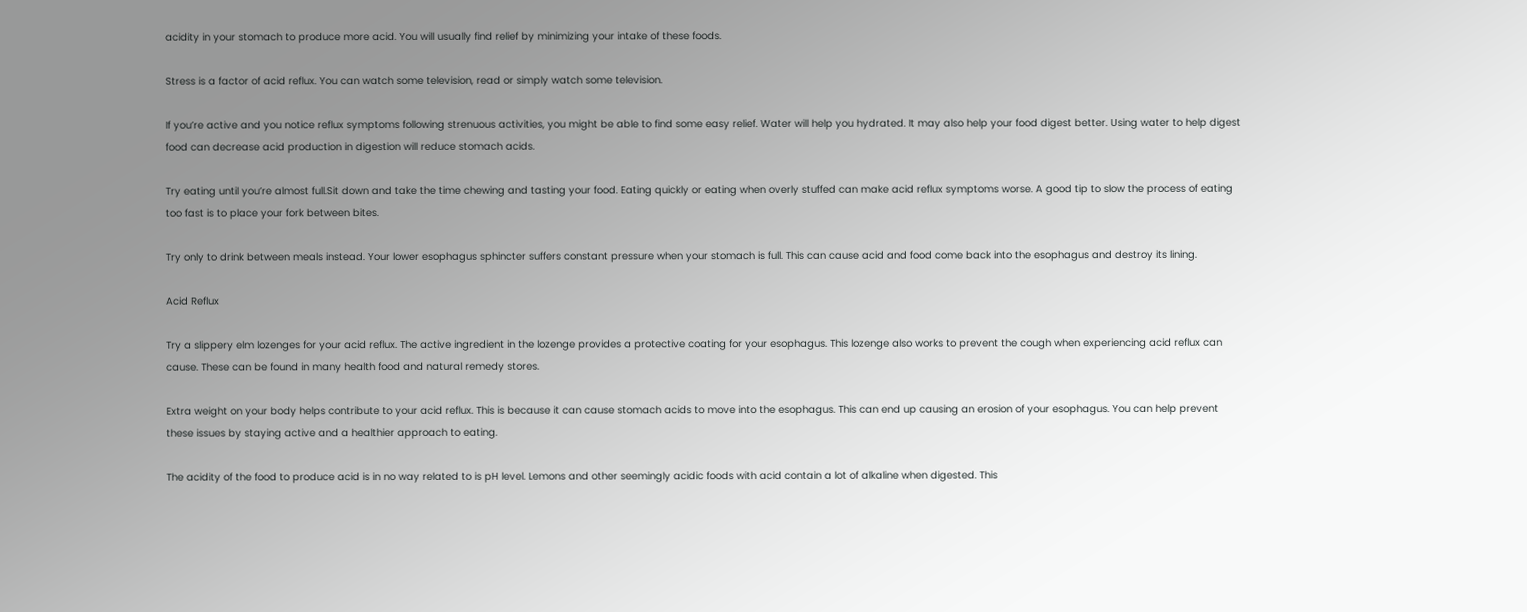acidity in your stomach to produce more acid. You will usually find relief by minimizing your intake of these foods.

Stress is a factor of acid reflux. You can watch some television, read or simply watch some television.

If you’re active and you notice reflux symptoms following strenuous activities, you might be able to find some easy relief. Water will help you hydrated. It may also help your food digest better. Using water to help digest food can decrease acid production in digestion will reduce stomach acids.

Try eating until you’re almost full.Sit down and take the time chewing and tasting your food. Eating quickly or eating when overly stuffed can make acid reflux symptoms worse. A good tip to slow the process of eating too fast is to place your fork between bites.

Try only to drink between meals instead. Your lower esophagus sphincter suffers constant pressure when your stomach is full. This can cause acid and food come back into the esophagus and destroy its lining.

Acid Reflux

Try a slippery elm lozenges for your acid reflux. The active ingredient in the lozenge provides a protective coating for your esophagus. This lozenge also works to prevent the cough when experiencing acid reflux can cause. These can be found in many health food and natural remedy stores.

Extra weight on your body helps contribute to your acid reflux. This is because it can cause stomach acids to move into the esophagus. This can end up causing an erosion of your esophagus. You can help prevent these issues by staying active and a healthier approach to eating.

The acidity of the food to produce acid is in no way related to is pH level. Lemons and other seemingly acidic foods with acid contain a lot of alkaline when digested. This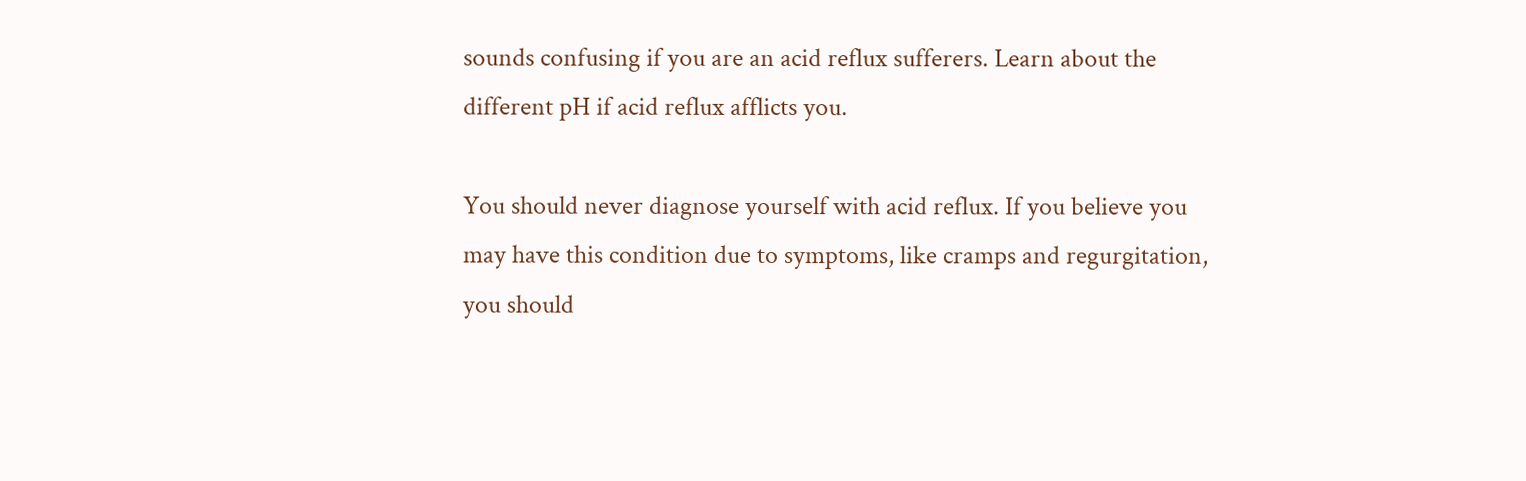sounds confusing if you are an acid reflux sufferers. Learn about the different pH if acid reflux afflicts you.

You should never diagnose yourself with acid reflux. If you believe you may have this condition due to symptoms, like cramps and regurgitation, you should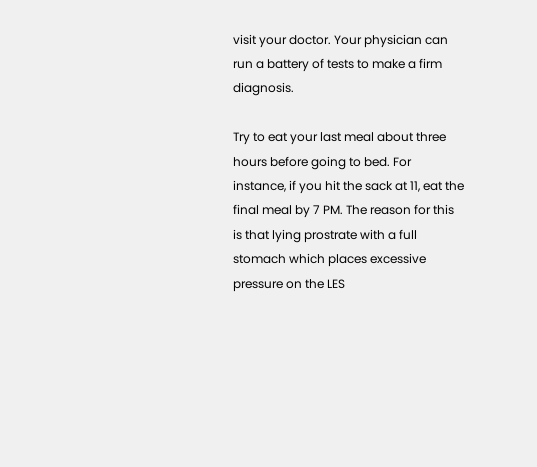visit your doctor. Your physician can run a battery of tests to make a firm diagnosis.

Try to eat your last meal about three hours before going to bed. For instance, if you hit the sack at 11, eat the final meal by 7 PM. The reason for this is that lying prostrate with a full stomach which places excessive pressure on the LES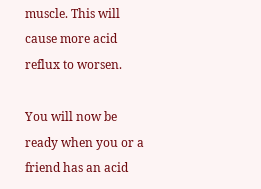muscle. This will cause more acid reflux to worsen.

You will now be ready when you or a friend has an acid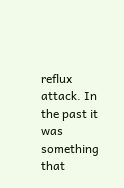reflux attack. In the past it was something that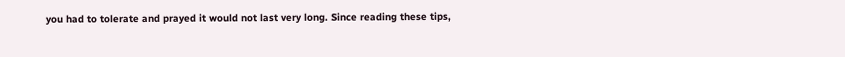you had to tolerate and prayed it would not last very long. Since reading these tips,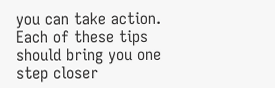you can take action. Each of these tips should bring you one step closer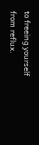to freeing yourself from reflux.